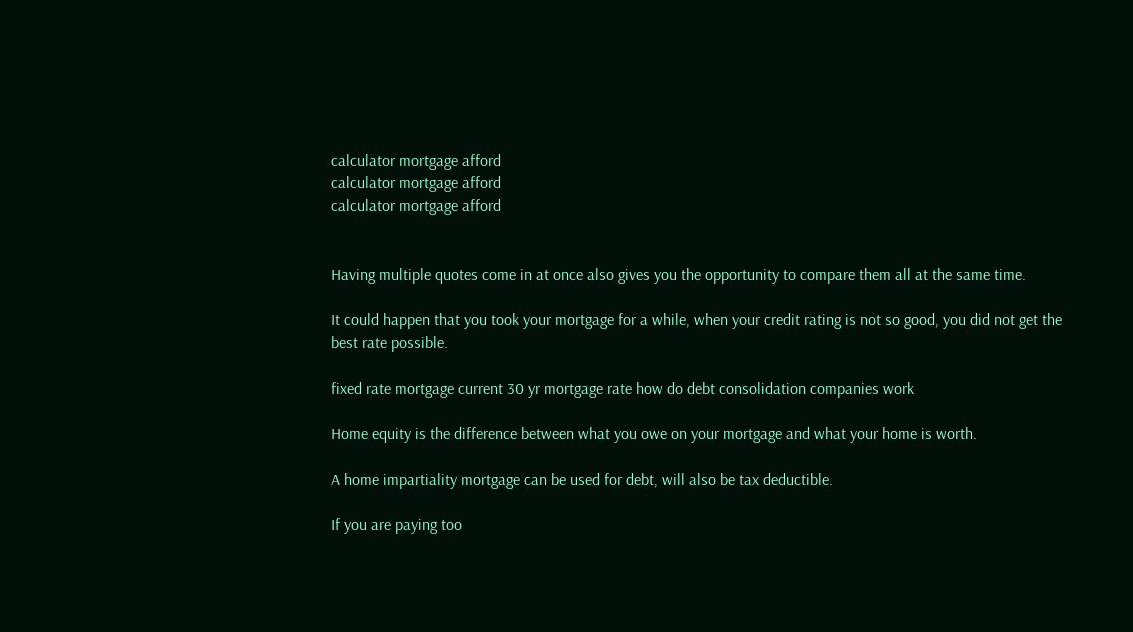calculator mortgage afford
calculator mortgage afford
calculator mortgage afford


Having multiple quotes come in at once also gives you the opportunity to compare them all at the same time.

It could happen that you took your mortgage for a while, when your credit rating is not so good, you did not get the best rate possible.

fixed rate mortgage current 30 yr mortgage rate how do debt consolidation companies work

Home equity is the difference between what you owe on your mortgage and what your home is worth.

A home impartiality mortgage can be used for debt, will also be tax deductible.

If you are paying too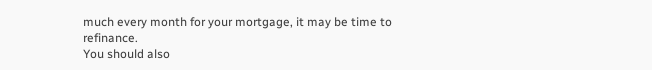much every month for your mortgage, it may be time to refinance.
You should also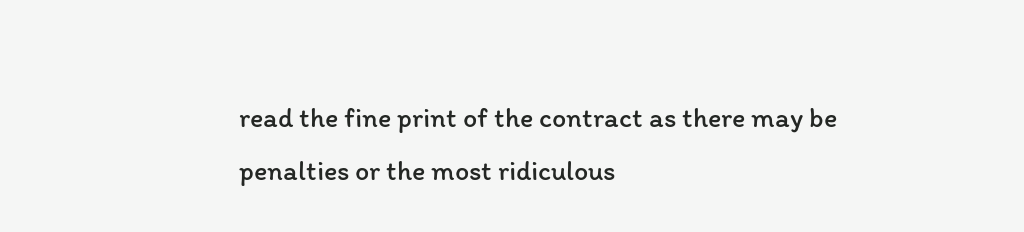read the fine print of the contract as there may be penalties or the most ridiculous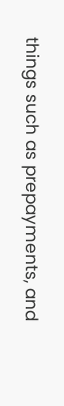things such as prepayments, and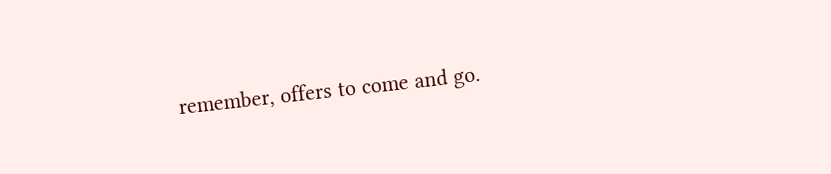remember, offers to come and go.